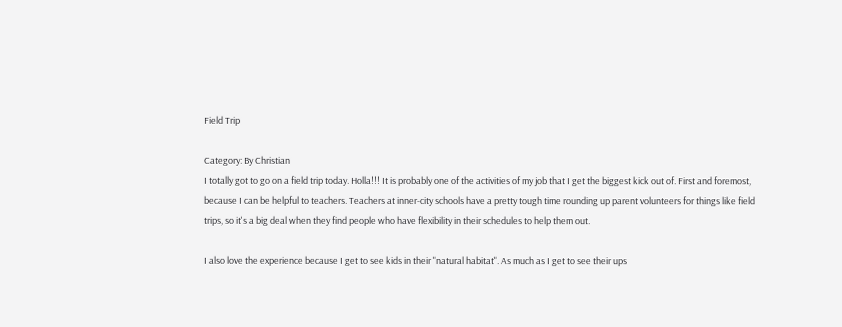Field Trip

Category: By Christian
I totally got to go on a field trip today. Holla!!! It is probably one of the activities of my job that I get the biggest kick out of. First and foremost, because I can be helpful to teachers. Teachers at inner-city schools have a pretty tough time rounding up parent volunteers for things like field trips, so it's a big deal when they find people who have flexibility in their schedules to help them out.

I also love the experience because I get to see kids in their "natural habitat". As much as I get to see their ups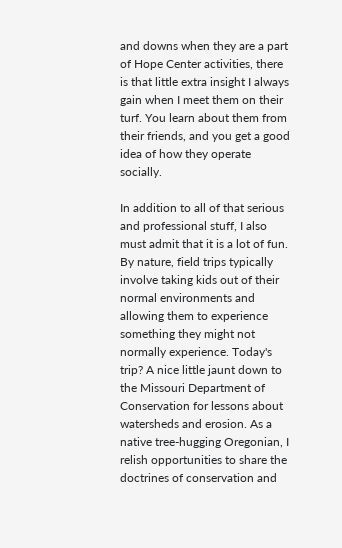and downs when they are a part of Hope Center activities, there is that little extra insight I always gain when I meet them on their turf. You learn about them from their friends, and you get a good idea of how they operate socially.

In addition to all of that serious and professional stuff, I also must admit that it is a lot of fun. By nature, field trips typically involve taking kids out of their normal environments and allowing them to experience something they might not normally experience. Today's trip? A nice little jaunt down to the Missouri Department of Conservation for lessons about watersheds and erosion. As a native tree-hugging Oregonian, I relish opportunities to share the doctrines of conservation and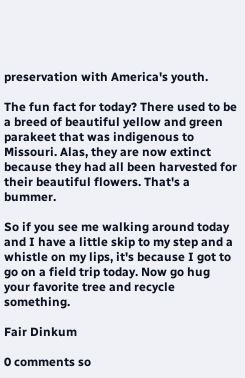preservation with America's youth.

The fun fact for today? There used to be a breed of beautiful yellow and green parakeet that was indigenous to Missouri. Alas, they are now extinct because they had all been harvested for their beautiful flowers. That's a bummer.

So if you see me walking around today and I have a little skip to my step and a whistle on my lips, it's because I got to go on a field trip today. Now go hug your favorite tree and recycle something.

Fair Dinkum

0 comments so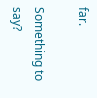far.

Something to say?